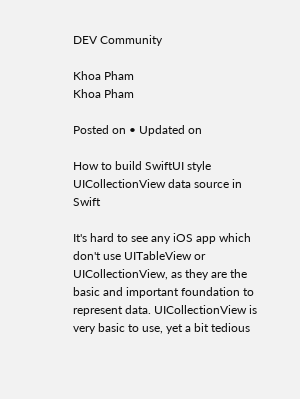DEV Community

Khoa Pham
Khoa Pham

Posted on • Updated on

How to build SwiftUI style UICollectionView data source in Swift

It's hard to see any iOS app which don't use UITableView or UICollectionView, as they are the basic and important foundation to represent data. UICollectionView is very basic to use, yet a bit tedious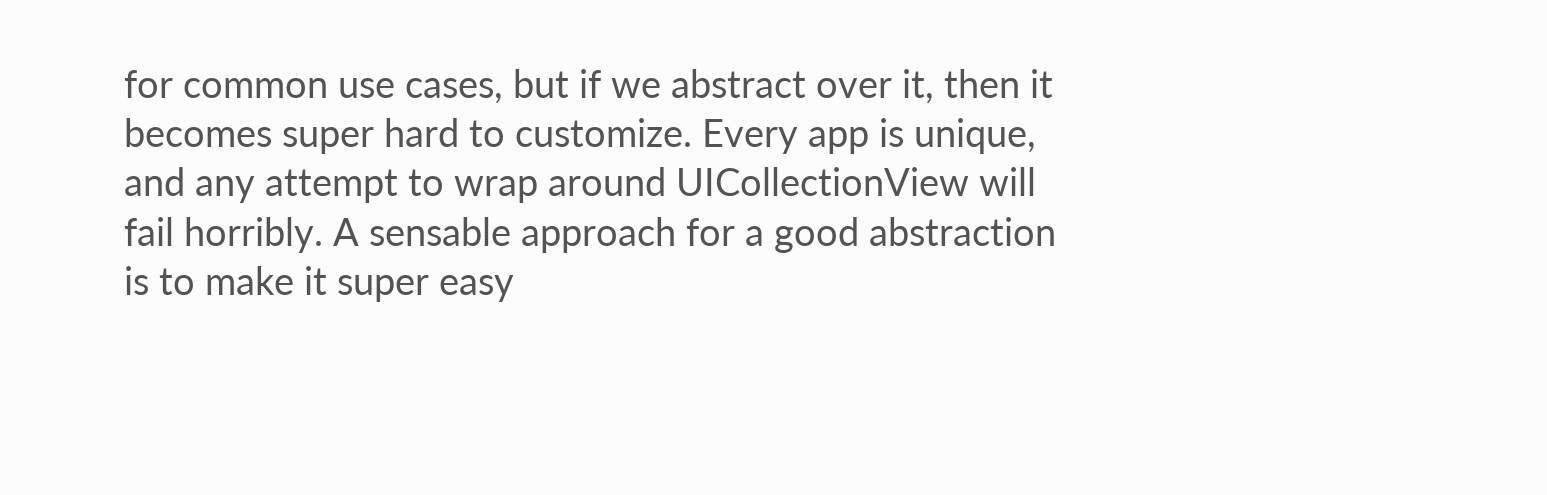for common use cases, but if we abstract over it, then it becomes super hard to customize. Every app is unique, and any attempt to wrap around UICollectionView will fail horribly. A sensable approach for a good abstraction is to make it super easy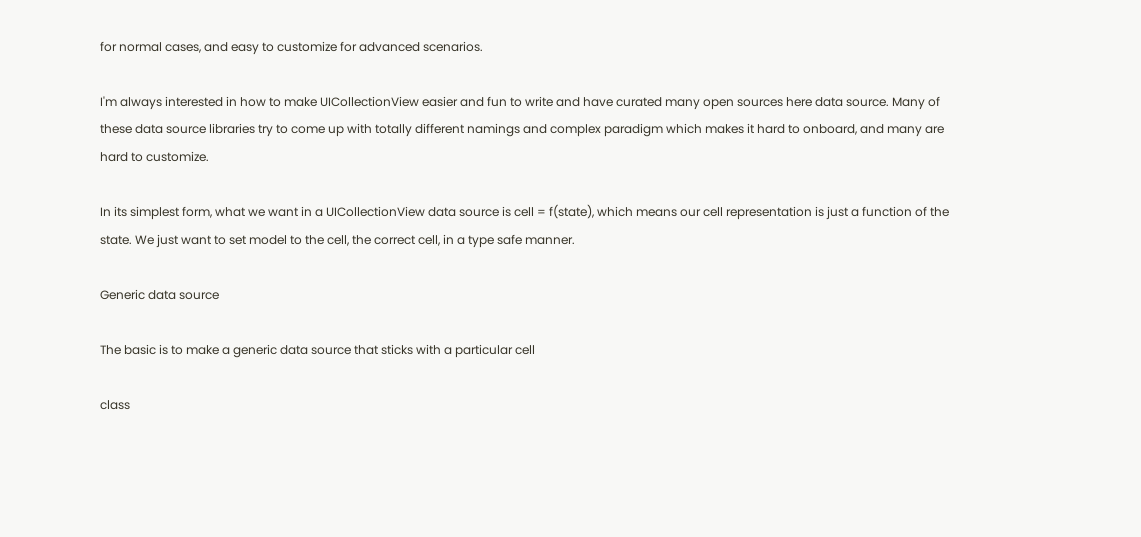for normal cases, and easy to customize for advanced scenarios.

I'm always interested in how to make UICollectionView easier and fun to write and have curated many open sources here data source. Many of these data source libraries try to come up with totally different namings and complex paradigm which makes it hard to onboard, and many are hard to customize.

In its simplest form, what we want in a UICollectionView data source is cell = f(state), which means our cell representation is just a function of the state. We just want to set model to the cell, the correct cell, in a type safe manner.

Generic data source

The basic is to make a generic data source that sticks with a particular cell

class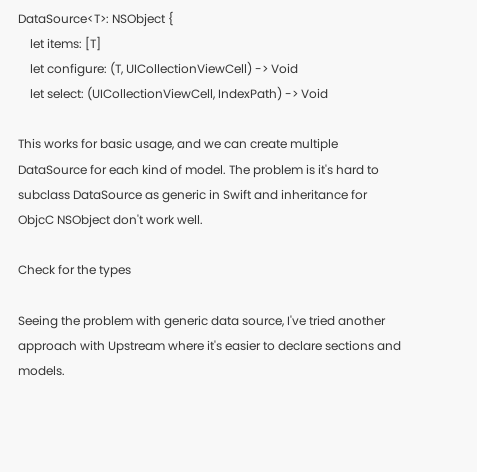DataSource<T>: NSObject {
    let items: [T]
    let configure: (T, UICollectionViewCell) -> Void
    let select: (UICollectionViewCell, IndexPath) -> Void

This works for basic usage, and we can create multiple DataSource for each kind of model. The problem is it's hard to subclass DataSource as generic in Swift and inheritance for ObjcC NSObject don't work well.

Check for the types

Seeing the problem with generic data source, I've tried another approach with Upstream where it's easier to declare sections and models.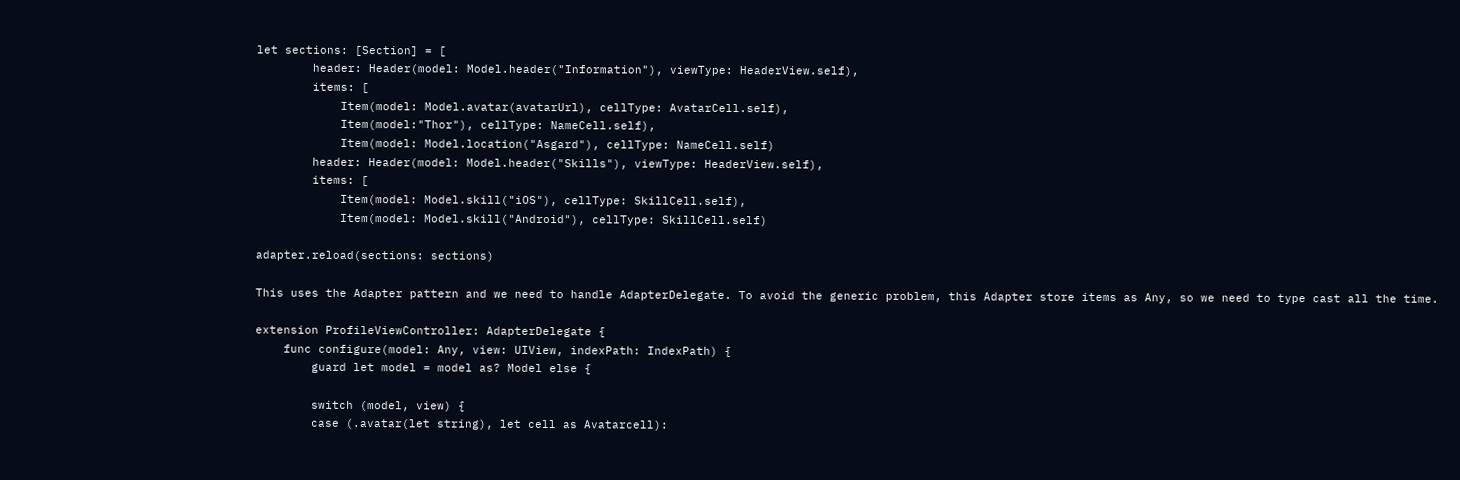let sections: [Section] = [
        header: Header(model: Model.header("Information"), viewType: HeaderView.self),
        items: [
            Item(model: Model.avatar(avatarUrl), cellType: AvatarCell.self),
            Item(model:"Thor"), cellType: NameCell.self),
            Item(model: Model.location("Asgard"), cellType: NameCell.self)
        header: Header(model: Model.header("Skills"), viewType: HeaderView.self),
        items: [
            Item(model: Model.skill("iOS"), cellType: SkillCell.self),
            Item(model: Model.skill("Android"), cellType: SkillCell.self)

adapter.reload(sections: sections)

This uses the Adapter pattern and we need to handle AdapterDelegate. To avoid the generic problem, this Adapter store items as Any, so we need to type cast all the time.

extension ProfileViewController: AdapterDelegate {
    func configure(model: Any, view: UIView, indexPath: IndexPath) {
        guard let model = model as? Model else {

        switch (model, view) {
        case (.avatar(let string), let cell as Avatarcell):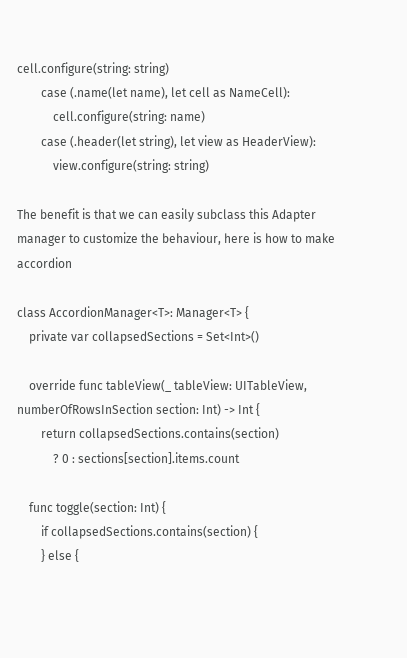cell.configure(string: string)
        case (.name(let name), let cell as NameCell):
            cell.configure(string: name)
        case (.header(let string), let view as HeaderView):
            view.configure(string: string)

The benefit is that we can easily subclass this Adapter manager to customize the behaviour, here is how to make accordion

class AccordionManager<T>: Manager<T> {
    private var collapsedSections = Set<Int>()

    override func tableView(_ tableView: UITableView, numberOfRowsInSection section: Int) -> Int {
        return collapsedSections.contains(section)
            ? 0 : sections[section].items.count

    func toggle(section: Int) {
        if collapsedSections.contains(section) {
        } else {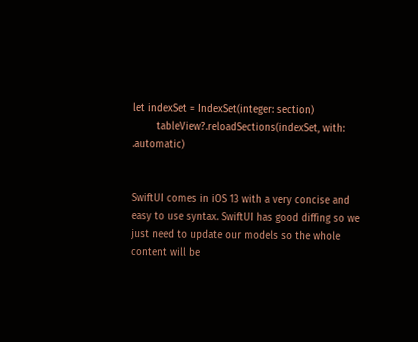let indexSet = IndexSet(integer: section)
        tableView?.reloadSections(indexSet, with: .automatic)


SwiftUI comes in iOS 13 with a very concise and easy to use syntax. SwiftUI has good diffing so we just need to update our models so the whole content will be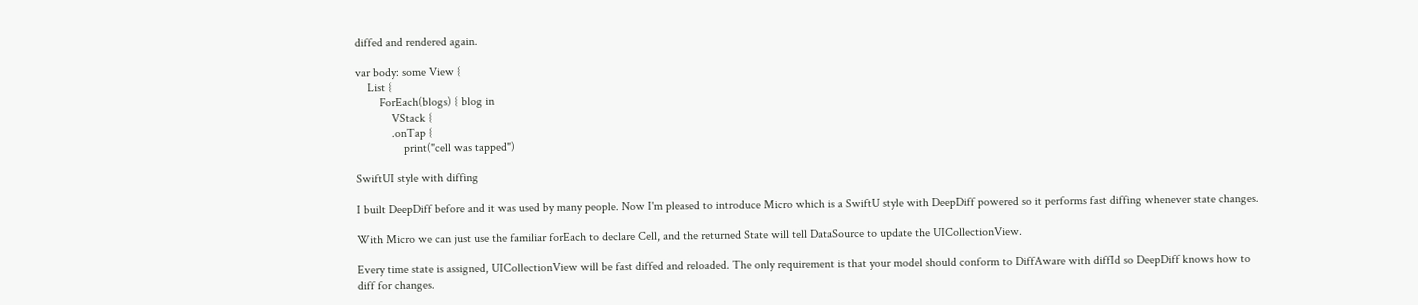diffed and rendered again.

var body: some View {
    List {
        ForEach(blogs) { blog in
            VStack {
            .onTap {
                print("cell was tapped")

SwiftUI style with diffing

I built DeepDiff before and it was used by many people. Now I'm pleased to introduce Micro which is a SwiftU style with DeepDiff powered so it performs fast diffing whenever state changes.

With Micro we can just use the familiar forEach to declare Cell, and the returned State will tell DataSource to update the UICollectionView.

Every time state is assigned, UICollectionView will be fast diffed and reloaded. The only requirement is that your model should conform to DiffAware with diffId so DeepDiff knows how to diff for changes.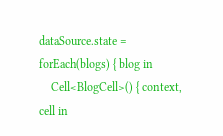dataSource.state = forEach(blogs) { blog in
    Cell<BlogCell>() { context, cell in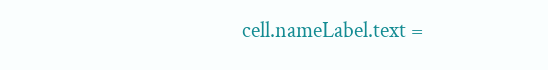cell.nameLabel.text =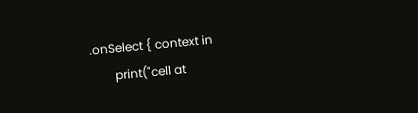.onSelect { context in
        print("cell at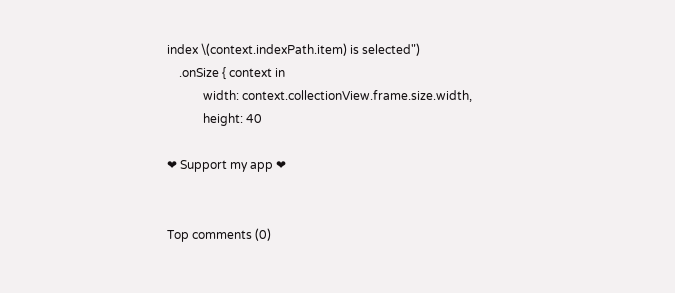index \(context.indexPath.item) is selected")
    .onSize { context in
            width: context.collectionView.frame.size.width,
            height: 40

❤ Support my app ❤


Top comments (0)